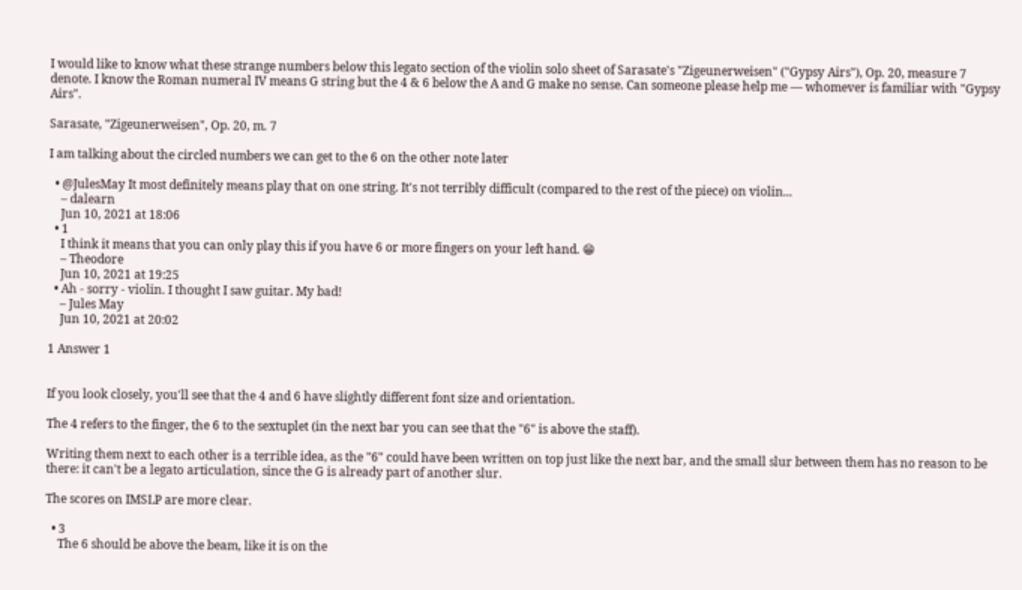I would like to know what these strange numbers below this legato section of the violin solo sheet of Sarasate's "Zigeunerweisen" ("Gypsy Airs"), Op. 20, measure 7 denote. I know the Roman numeral IV means G string but the 4 & 6 below the A and G make no sense. Can someone please help me — whomever is familiar with "Gypsy Airs".

Sarasate, "Zigeunerweisen", Op. 20, m. 7

I am talking about the circled numbers we can get to the 6 on the other note later

  • @JulesMay It most definitely means play that on one string. It's not terribly difficult (compared to the rest of the piece) on violin...
    – dalearn
    Jun 10, 2021 at 18:06
  • 1
    I think it means that you can only play this if you have 6 or more fingers on your left hand. 😁
    – Theodore
    Jun 10, 2021 at 19:25
  • Ah - sorry - violin. I thought I saw guitar. My bad!
    – Jules May
    Jun 10, 2021 at 20:02

1 Answer 1


If you look closely, you'll see that the 4 and 6 have slightly different font size and orientation.

The 4 refers to the finger, the 6 to the sextuplet (in the next bar you can see that the "6" is above the staff).

Writing them next to each other is a terrible idea, as the "6" could have been written on top just like the next bar, and the small slur between them has no reason to be there: it can't be a legato articulation, since the G is already part of another slur.

The scores on IMSLP are more clear.

  • 3
    The 6 should be above the beam, like it is on the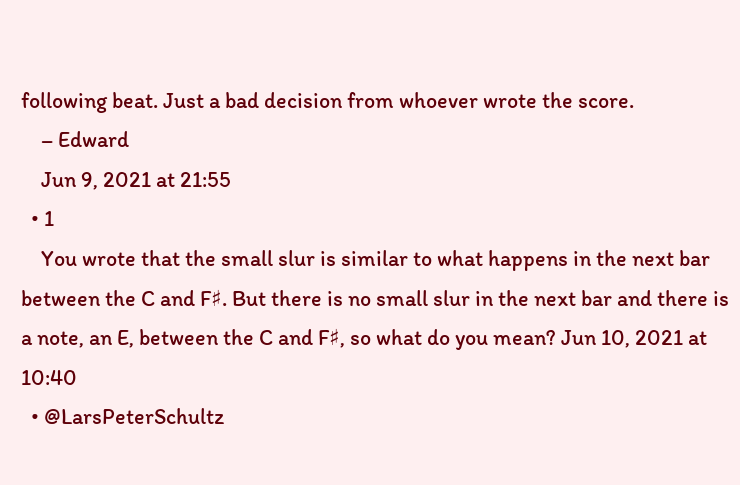following beat. Just a bad decision from whoever wrote the score.
    – Edward
    Jun 9, 2021 at 21:55
  • 1
    You wrote that the small slur is similar to what happens in the next bar between the C and F♯. But there is no small slur in the next bar and there is a note, an E, between the C and F♯, so what do you mean? Jun 10, 2021 at 10:40
  • @LarsPeterSchultz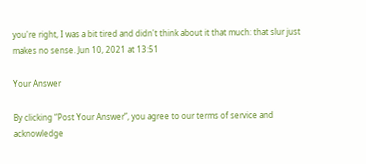you're right, I was a bit tired and didn't think about it that much: that slur just makes no sense. Jun 10, 2021 at 13:51

Your Answer

By clicking “Post Your Answer”, you agree to our terms of service and acknowledge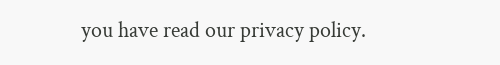you have read our privacy policy.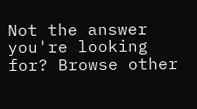Not the answer you're looking for? Browse other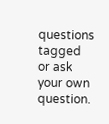questions tagged or ask your own question.